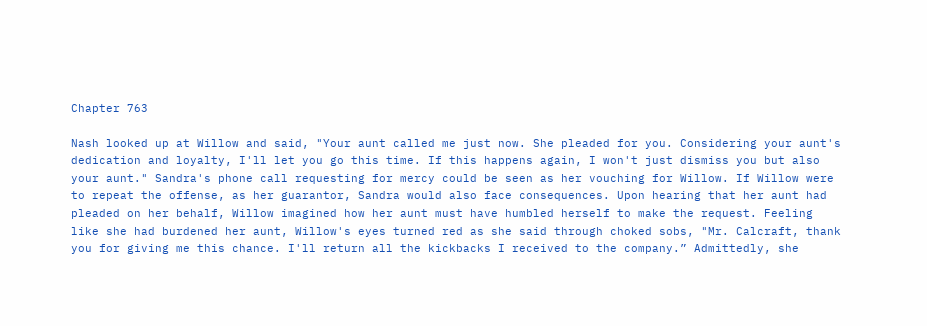Chapter 763

Nash looked up at Willow and said, "Your aunt called me just now. She pleaded for you. Considering your aunt's dedication and loyalty, I'll let you go this time. If this happens again, I won't just dismiss you but also your aunt." Sandra's phone call requesting for mercy could be seen as her vouching for Willow. If Willow were to repeat the offense, as her guarantor, Sandra would also face consequences. Upon hearing that her aunt had pleaded on her behalf, Willow imagined how her aunt must have humbled herself to make the request. Feeling like she had burdened her aunt, Willow's eyes turned red as she said through choked sobs, "Mr. Calcraft, thank you for giving me this chance. I'll return all the kickbacks I received to the company.” Admittedly, she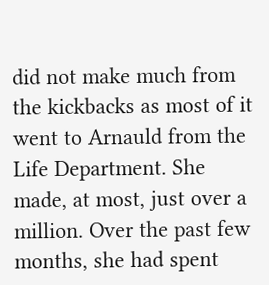did not make much from the kickbacks as most of it went to Arnauld from the Life Department. She made, at most, just over a million. Over the past few months, she had spent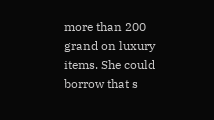more than 200 grand on luxury items. She could borrow that s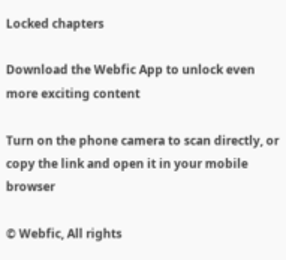Locked chapters

Download the Webfic App to unlock even more exciting content

Turn on the phone camera to scan directly, or copy the link and open it in your mobile browser

© Webfic, All rights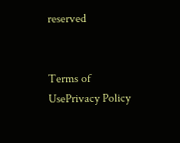reserved


Terms of UsePrivacy Policy